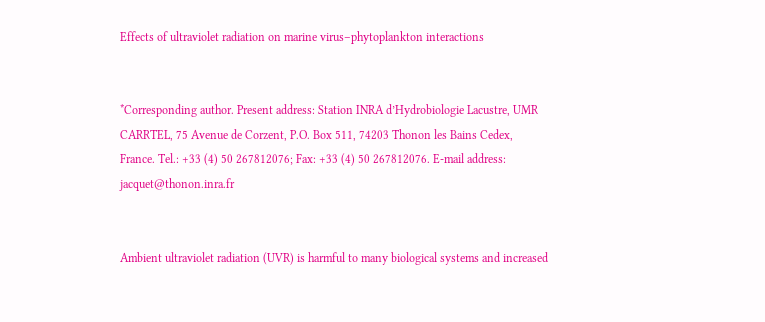Effects of ultraviolet radiation on marine virus–phytoplankton interactions


*Corresponding author. Present address: Station INRA d’Hydrobiologie Lacustre, UMR CARRTEL, 75 Avenue de Corzent, P.O. Box 511, 74203 Thonon les Bains Cedex, France. Tel.: +33 (4) 50 267812076; Fax: +33 (4) 50 267812076. E-mail address: jacquet@thonon.inra.fr


Ambient ultraviolet radiation (UVR) is harmful to many biological systems and increased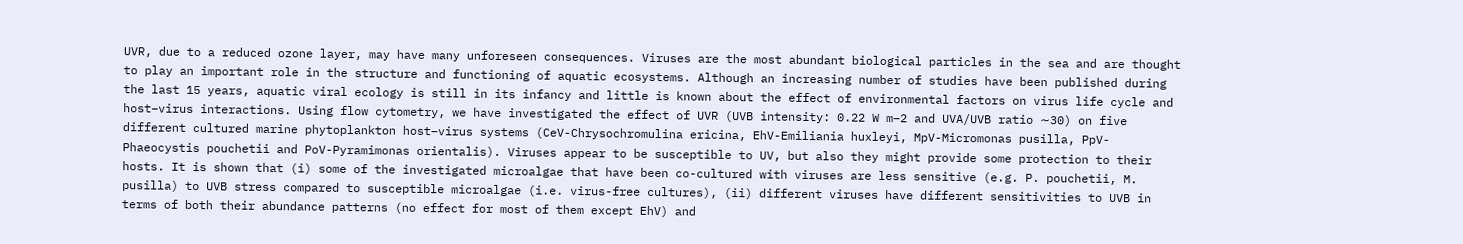UVR, due to a reduced ozone layer, may have many unforeseen consequences. Viruses are the most abundant biological particles in the sea and are thought to play an important role in the structure and functioning of aquatic ecosystems. Although an increasing number of studies have been published during the last 15 years, aquatic viral ecology is still in its infancy and little is known about the effect of environmental factors on virus life cycle and host–virus interactions. Using flow cytometry, we have investigated the effect of UVR (UVB intensity: 0.22 W m−2 and UVA/UVB ratio ∼30) on five different cultured marine phytoplankton host–virus systems (CeV-Chrysochromulina ericina, EhV-Emiliania huxleyi, MpV-Micromonas pusilla, PpV-Phaeocystis pouchetii and PoV-Pyramimonas orientalis). Viruses appear to be susceptible to UV, but also they might provide some protection to their hosts. It is shown that (i) some of the investigated microalgae that have been co-cultured with viruses are less sensitive (e.g. P. pouchetii, M. pusilla) to UVB stress compared to susceptible microalgae (i.e. virus-free cultures), (ii) different viruses have different sensitivities to UVB in terms of both their abundance patterns (no effect for most of them except EhV) and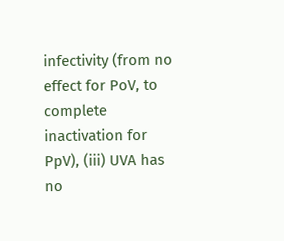infectivity (from no effect for PoV, to complete inactivation for PpV), (iii) UVA has no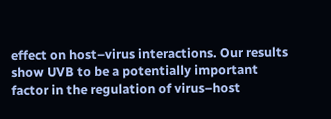effect on host–virus interactions. Our results show UVB to be a potentially important factor in the regulation of virus–host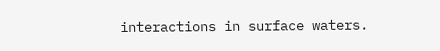interactions in surface waters.